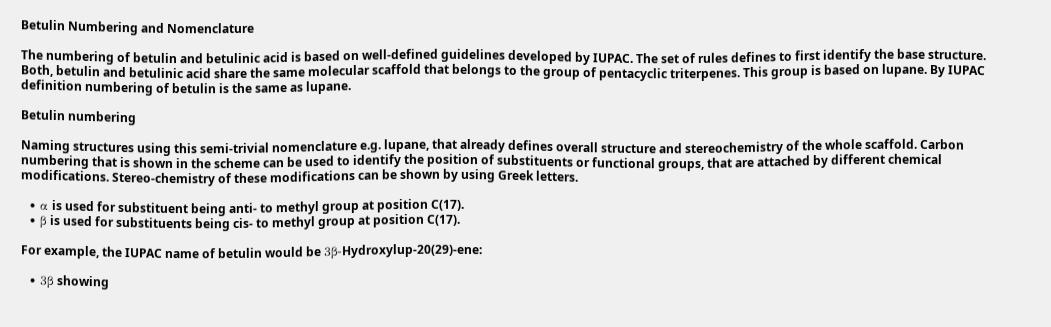Betulin Numbering and Nomenclature

The numbering of betulin and betulinic acid is based on well-defined guidelines developed by IUPAC. The set of rules defines to first identify the base structure. Both, betulin and betulinic acid share the same molecular scaffold that belongs to the group of pentacyclic triterpenes. This group is based on lupane. By IUPAC definition numbering of betulin is the same as lupane.

Betulin numbering

Naming structures using this semi-trivial nomenclature e.g. lupane, that already defines overall structure and stereochemistry of the whole scaffold. Carbon numbering that is shown in the scheme can be used to identify the position of substituents or functional groups, that are attached by different chemical modifications. Stereo-chemistry of these modifications can be shown by using Greek letters.

  • α is used for substituent being anti- to methyl group at position C(17).
  • β is used for substituents being cis- to methyl group at position C(17).

For example, the IUPAC name of betulin would be 3β-Hydroxylup-20(29)-ene:

  • 3β showing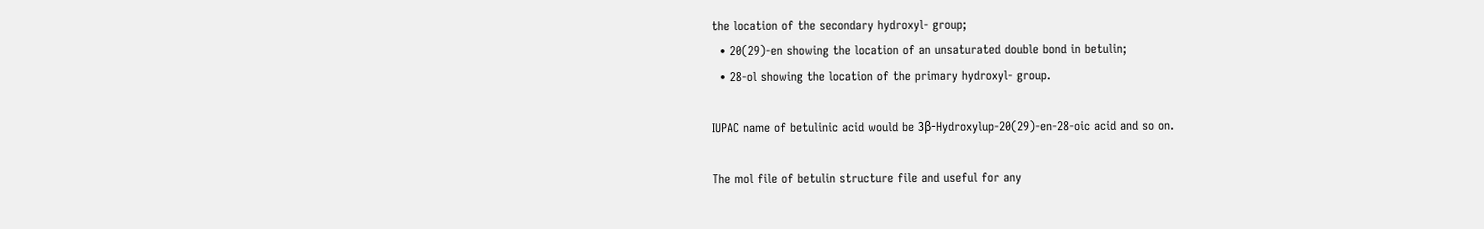the location of the secondary hydroxyl- group;
  • 20(29)-en showing the location of an unsaturated double bond in betulin;
  • 28-ol showing the location of the primary hydroxyl- group.

IUPAC name of betulinic acid would be 3β-Hydroxylup-20(29)-en-28-oic acid and so on.

The mol file of betulin structure file and useful for any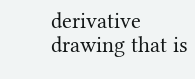derivative drawing that is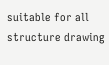suitable for all structure drawing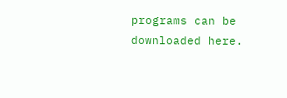programs can be downloaded here.